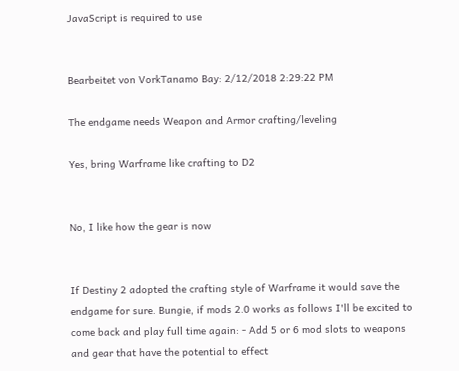JavaScript is required to use


Bearbeitet von VorkTanamo Bay: 2/12/2018 2:29:22 PM

The endgame needs Weapon and Armor crafting/leveling

Yes, bring Warframe like crafting to D2


No, I like how the gear is now


If Destiny 2 adopted the crafting style of Warframe it would save the endgame for sure. Bungie, if mods 2.0 works as follows I'll be excited to come back and play full time again: - Add 5 or 6 mod slots to weapons and gear that have the potential to effect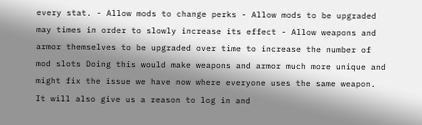every stat. - Allow mods to change perks - Allow mods to be upgraded may times in order to slowly increase its effect - Allow weapons and armor themselves to be upgraded over time to increase the number of mod slots Doing this would make weapons and armor much more unique and might fix the issue we have now where everyone uses the same weapon. It will also give us a reason to log in and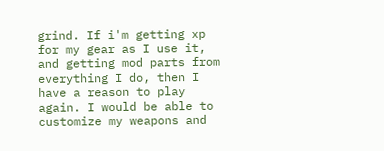grind. If i'm getting xp for my gear as I use it, and getting mod parts from everything I do, then I have a reason to play again. I would be able to customize my weapons and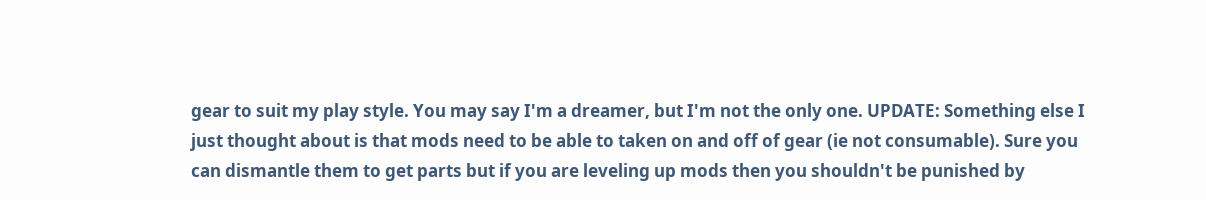gear to suit my play style. You may say I'm a dreamer, but I'm not the only one. UPDATE: Something else I just thought about is that mods need to be able to taken on and off of gear (ie not consumable). Sure you can dismantle them to get parts but if you are leveling up mods then you shouldn't be punished by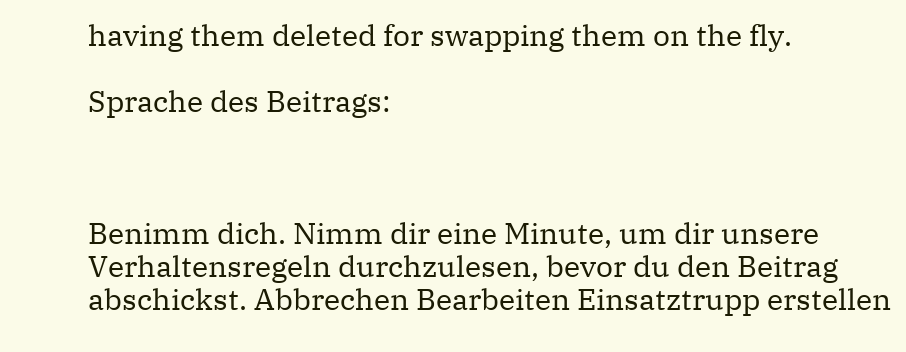having them deleted for swapping them on the fly.

Sprache des Beitrags:



Benimm dich. Nimm dir eine Minute, um dir unsere Verhaltensregeln durchzulesen, bevor du den Beitrag abschickst. Abbrechen Bearbeiten Einsatztrupp erstellen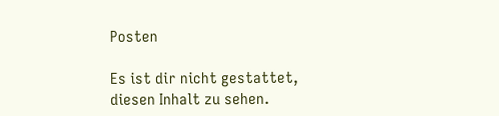Posten

Es ist dir nicht gestattet, diesen Inhalt zu sehen.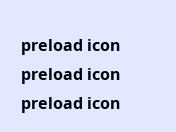preload icon
preload icon
preload icon